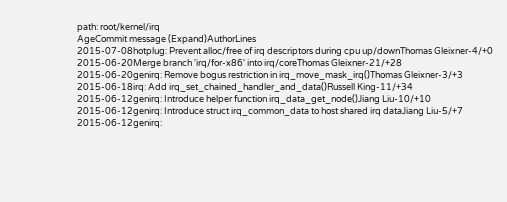path: root/kernel/irq
AgeCommit message (Expand)AuthorLines
2015-07-08hotplug: Prevent alloc/free of irq descriptors during cpu up/downThomas Gleixner-4/+0
2015-06-20Merge branch 'irq/for-x86' into irq/coreThomas Gleixner-21/+28
2015-06-20genirq: Remove bogus restriction in irq_move_mask_irq()Thomas Gleixner-3/+3
2015-06-18irq: Add irq_set_chained_handler_and_data()Russell King-11/+34
2015-06-12genirq: Introduce helper function irq_data_get_node()Jiang Liu-10/+10
2015-06-12genirq: Introduce struct irq_common_data to host shared irq dataJiang Liu-5/+7
2015-06-12genirq: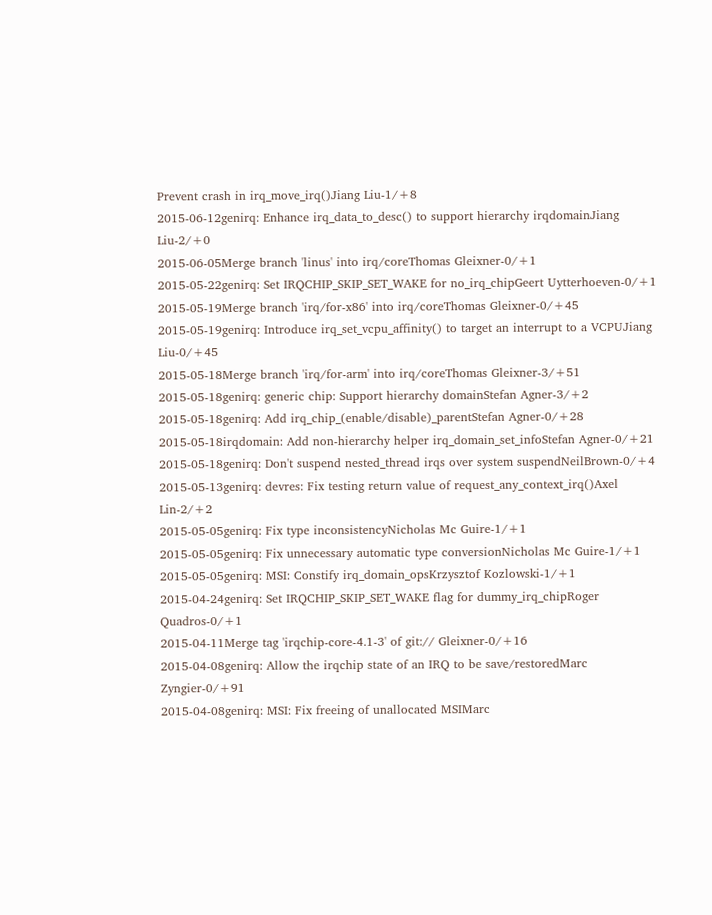Prevent crash in irq_move_irq()Jiang Liu-1/+8
2015-06-12genirq: Enhance irq_data_to_desc() to support hierarchy irqdomainJiang Liu-2/+0
2015-06-05Merge branch 'linus' into irq/coreThomas Gleixner-0/+1
2015-05-22genirq: Set IRQCHIP_SKIP_SET_WAKE for no_irq_chipGeert Uytterhoeven-0/+1
2015-05-19Merge branch 'irq/for-x86' into irq/coreThomas Gleixner-0/+45
2015-05-19genirq: Introduce irq_set_vcpu_affinity() to target an interrupt to a VCPUJiang Liu-0/+45
2015-05-18Merge branch 'irq/for-arm' into irq/coreThomas Gleixner-3/+51
2015-05-18genirq: generic chip: Support hierarchy domainStefan Agner-3/+2
2015-05-18genirq: Add irq_chip_(enable/disable)_parentStefan Agner-0/+28
2015-05-18irqdomain: Add non-hierarchy helper irq_domain_set_infoStefan Agner-0/+21
2015-05-18genirq: Don't suspend nested_thread irqs over system suspendNeilBrown-0/+4
2015-05-13genirq: devres: Fix testing return value of request_any_context_irq()Axel Lin-2/+2
2015-05-05genirq: Fix type inconsistencyNicholas Mc Guire-1/+1
2015-05-05genirq: Fix unnecessary automatic type conversionNicholas Mc Guire-1/+1
2015-05-05genirq: MSI: Constify irq_domain_opsKrzysztof Kozlowski-1/+1
2015-04-24genirq: Set IRQCHIP_SKIP_SET_WAKE flag for dummy_irq_chipRoger Quadros-0/+1
2015-04-11Merge tag 'irqchip-core-4.1-3' of git:// Gleixner-0/+16
2015-04-08genirq: Allow the irqchip state of an IRQ to be save/restoredMarc Zyngier-0/+91
2015-04-08genirq: MSI: Fix freeing of unallocated MSIMarc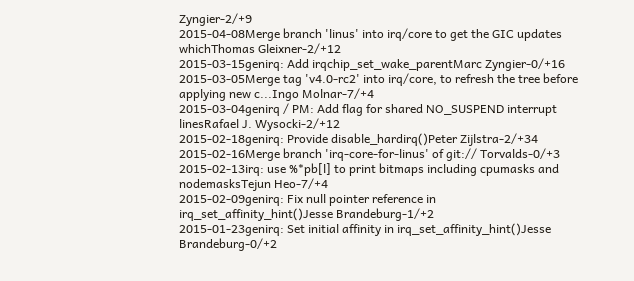Zyngier-2/+9
2015-04-08Merge branch 'linus' into irq/core to get the GIC updates whichThomas Gleixner-2/+12
2015-03-15genirq: Add irqchip_set_wake_parentMarc Zyngier-0/+16
2015-03-05Merge tag 'v4.0-rc2' into irq/core, to refresh the tree before applying new c...Ingo Molnar-7/+4
2015-03-04genirq / PM: Add flag for shared NO_SUSPEND interrupt linesRafael J. Wysocki-2/+12
2015-02-18genirq: Provide disable_hardirq()Peter Zijlstra-2/+34
2015-02-16Merge branch 'irq-core-for-linus' of git:// Torvalds-0/+3
2015-02-13irq: use %*pb[l] to print bitmaps including cpumasks and nodemasksTejun Heo-7/+4
2015-02-09genirq: Fix null pointer reference in irq_set_affinity_hint()Jesse Brandeburg-1/+2
2015-01-23genirq: Set initial affinity in irq_set_affinity_hint()Jesse Brandeburg-0/+2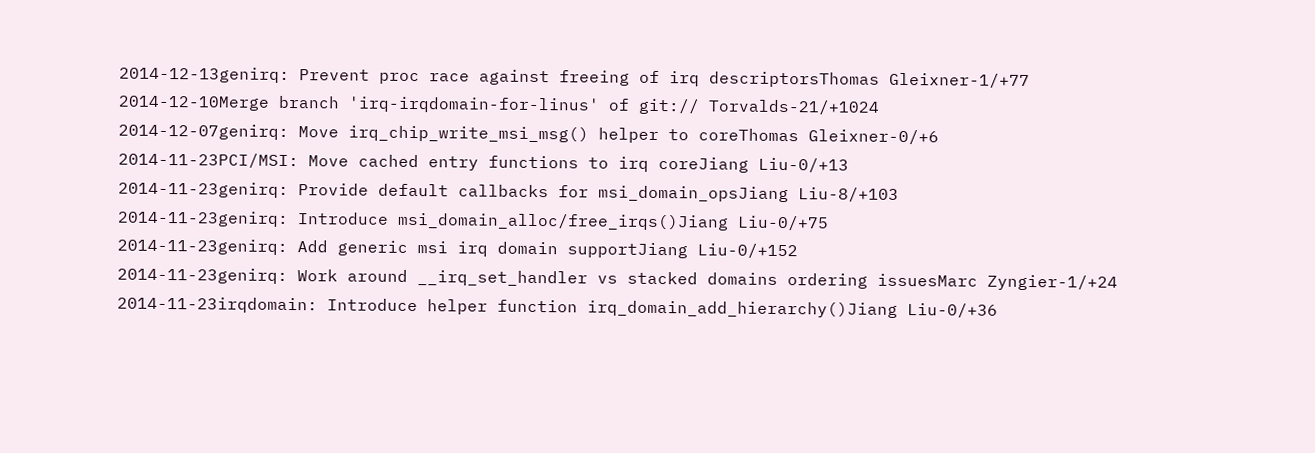2014-12-13genirq: Prevent proc race against freeing of irq descriptorsThomas Gleixner-1/+77
2014-12-10Merge branch 'irq-irqdomain-for-linus' of git:// Torvalds-21/+1024
2014-12-07genirq: Move irq_chip_write_msi_msg() helper to coreThomas Gleixner-0/+6
2014-11-23PCI/MSI: Move cached entry functions to irq coreJiang Liu-0/+13
2014-11-23genirq: Provide default callbacks for msi_domain_opsJiang Liu-8/+103
2014-11-23genirq: Introduce msi_domain_alloc/free_irqs()Jiang Liu-0/+75
2014-11-23genirq: Add generic msi irq domain supportJiang Liu-0/+152
2014-11-23genirq: Work around __irq_set_handler vs stacked domains ordering issuesMarc Zyngier-1/+24
2014-11-23irqdomain: Introduce helper function irq_domain_add_hierarchy()Jiang Liu-0/+36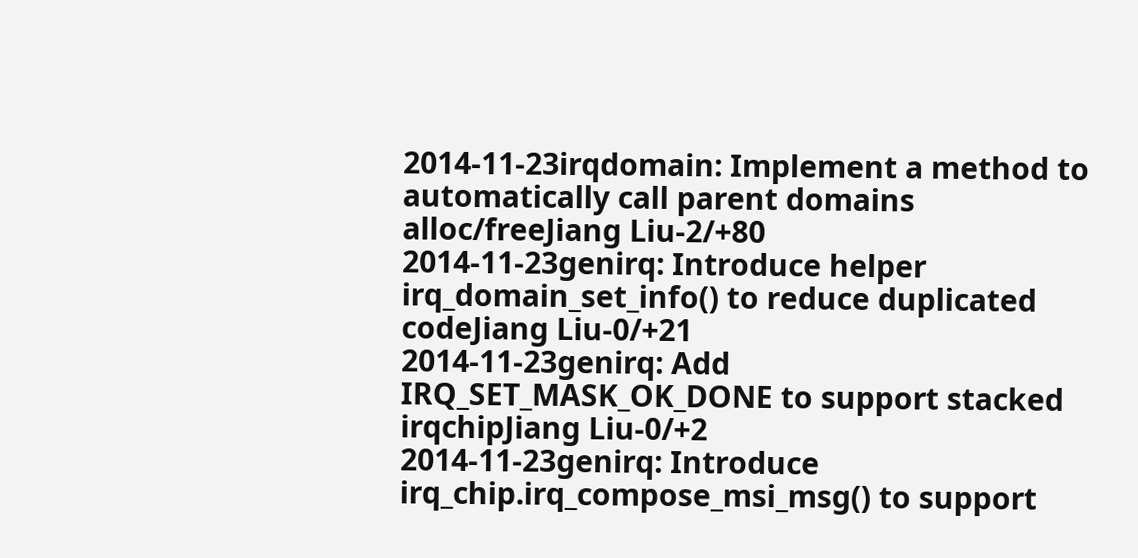2014-11-23irqdomain: Implement a method to automatically call parent domains alloc/freeJiang Liu-2/+80
2014-11-23genirq: Introduce helper irq_domain_set_info() to reduce duplicated codeJiang Liu-0/+21
2014-11-23genirq: Add IRQ_SET_MASK_OK_DONE to support stacked irqchipJiang Liu-0/+2
2014-11-23genirq: Introduce irq_chip.irq_compose_msi_msg() to support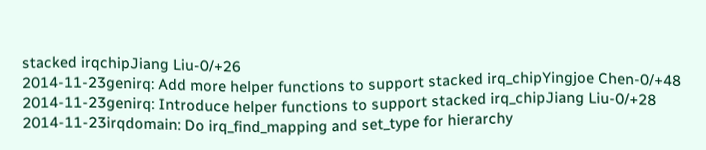stacked irqchipJiang Liu-0/+26
2014-11-23genirq: Add more helper functions to support stacked irq_chipYingjoe Chen-0/+48
2014-11-23genirq: Introduce helper functions to support stacked irq_chipJiang Liu-0/+28
2014-11-23irqdomain: Do irq_find_mapping and set_type for hierarchy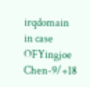irqdomain in case OFYingjoe Chen-9/+18